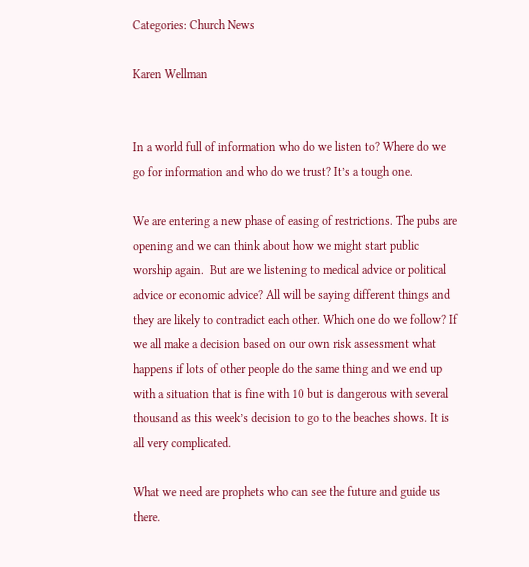Categories: Church News

Karen Wellman


In a world full of information who do we listen to? Where do we go for information and who do we trust? It’s a tough one.

We are entering a new phase of easing of restrictions. The pubs are opening and we can think about how we might start public worship again.  But are we listening to medical advice or political advice or economic advice? All will be saying different things and they are likely to contradict each other. Which one do we follow? If we all make a decision based on our own risk assessment what happens if lots of other people do the same thing and we end up with a situation that is fine with 10 but is dangerous with several thousand as this week’s decision to go to the beaches shows. It is all very complicated.

What we need are prophets who can see the future and guide us there.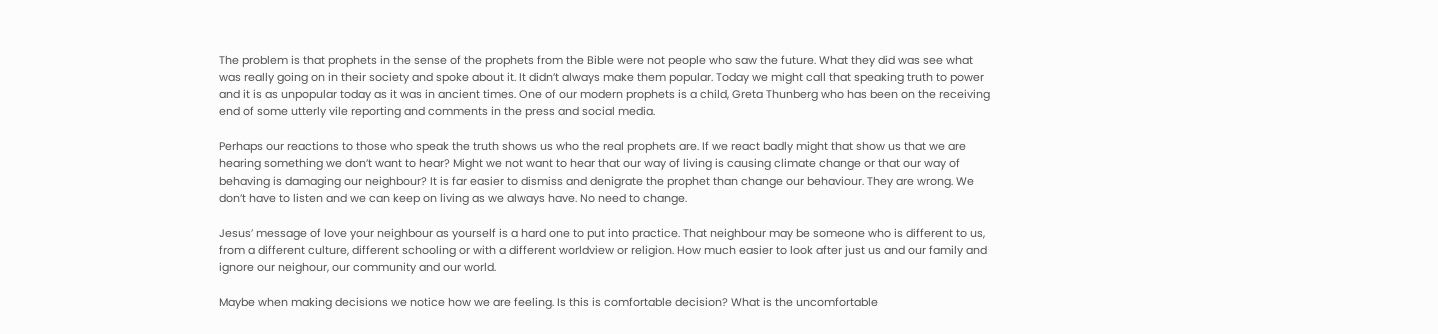The problem is that prophets in the sense of the prophets from the Bible were not people who saw the future. What they did was see what was really going on in their society and spoke about it. It didn’t always make them popular. Today we might call that speaking truth to power and it is as unpopular today as it was in ancient times. One of our modern prophets is a child, Greta Thunberg who has been on the receiving end of some utterly vile reporting and comments in the press and social media.

Perhaps our reactions to those who speak the truth shows us who the real prophets are. If we react badly might that show us that we are hearing something we don’t want to hear? Might we not want to hear that our way of living is causing climate change or that our way of behaving is damaging our neighbour? It is far easier to dismiss and denigrate the prophet than change our behaviour. They are wrong. We don’t have to listen and we can keep on living as we always have. No need to change.

Jesus’ message of love your neighbour as yourself is a hard one to put into practice. That neighbour may be someone who is different to us, from a different culture, different schooling or with a different worldview or religion. How much easier to look after just us and our family and ignore our neighour, our community and our world.

Maybe when making decisions we notice how we are feeling. Is this is comfortable decision? What is the uncomfortable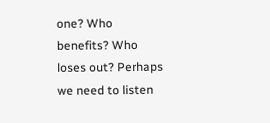one? Who benefits? Who loses out? Perhaps we need to listen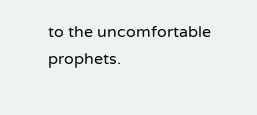to the uncomfortable prophets.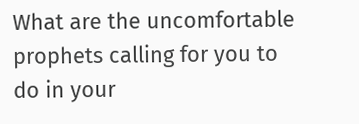What are the uncomfortable prophets calling for you to do in your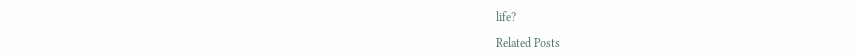life?

Related Posts